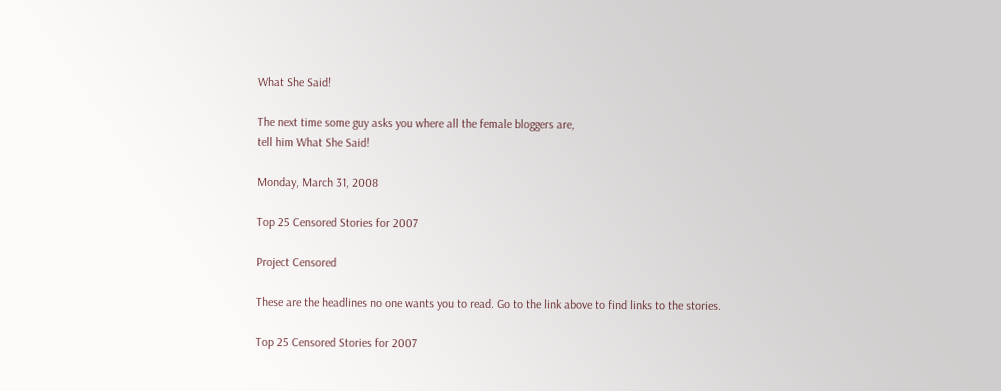What She Said!

The next time some guy asks you where all the female bloggers are,
tell him What She Said!

Monday, March 31, 2008

Top 25 Censored Stories for 2007

Project Censored

These are the headlines no one wants you to read. Go to the link above to find links to the stories.

Top 25 Censored Stories for 2007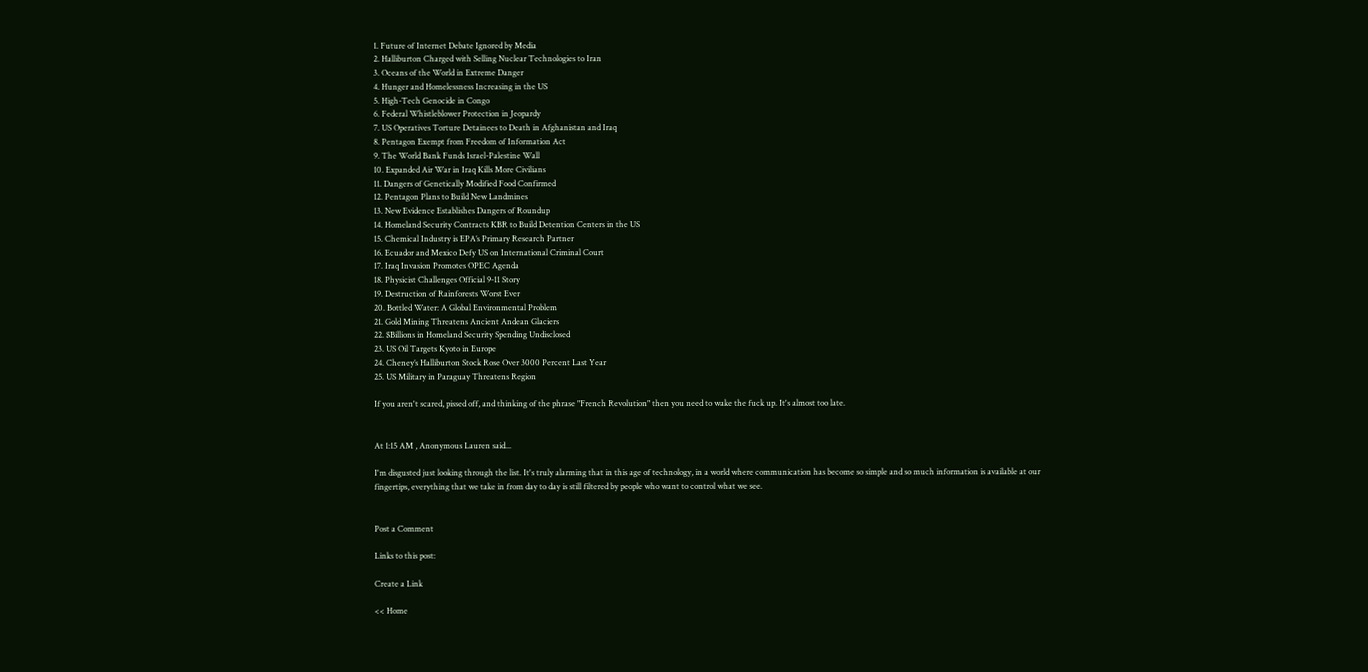1. Future of Internet Debate Ignored by Media
2. Halliburton Charged with Selling Nuclear Technologies to Iran
3. Oceans of the World in Extreme Danger
4. Hunger and Homelessness Increasing in the US
5. High-Tech Genocide in Congo
6. Federal Whistleblower Protection in Jeopardy
7. US Operatives Torture Detainees to Death in Afghanistan and Iraq
8. Pentagon Exempt from Freedom of Information Act
9. The World Bank Funds Israel-Palestine Wall
10. Expanded Air War in Iraq Kills More Civilians
11. Dangers of Genetically Modified Food Confirmed
12. Pentagon Plans to Build New Landmines
13. New Evidence Establishes Dangers of Roundup
14. Homeland Security Contracts KBR to Build Detention Centers in the US
15. Chemical Industry is EPA’s Primary Research Partner
16. Ecuador and Mexico Defy US on International Criminal Court
17. Iraq Invasion Promotes OPEC Agenda
18. Physicist Challenges Official 9-11 Story
19. Destruction of Rainforests Worst Ever
20. Bottled Water: A Global Environmental Problem
21. Gold Mining Threatens Ancient Andean Glaciers
22. $Billions in Homeland Security Spending Undisclosed
23. US Oil Targets Kyoto in Europe
24. Cheney’s Halliburton Stock Rose Over 3000 Percent Last Year
25. US Military in Paraguay Threatens Region

If you aren't scared, pissed off, and thinking of the phrase "French Revolution" then you need to wake the fuck up. It's almost too late.


At 1:15 AM , Anonymous Lauren said...

I'm disgusted just looking through the list. It's truly alarming that in this age of technology, in a world where communication has become so simple and so much information is available at our fingertips, everything that we take in from day to day is still filtered by people who want to control what we see.


Post a Comment

Links to this post:

Create a Link

<< Home